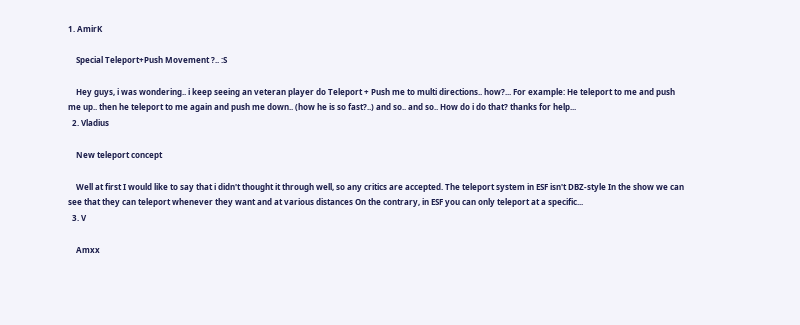1. AmirK

    Special Teleport+Push Movement ?.. :S

    Hey guys, i was wondering.. i keep seeing an veteran player do Teleport + Push me to multi directions.. how?... For example: He teleport to me and push me up.. then he teleport to me again and push me down.. (how he is so fast?..) and so.. and so.. How do i do that? thanks for help...
  2. Vladius

    New teleport concept

    Well at first I would like to say that i didn't thought it through well, so any critics are accepted. The teleport system in ESF isn't DBZ-style In the show we can see that they can teleport whenever they want and at various distances On the contrary, in ESF you can only teleport at a specific...
  3. V

    Amxx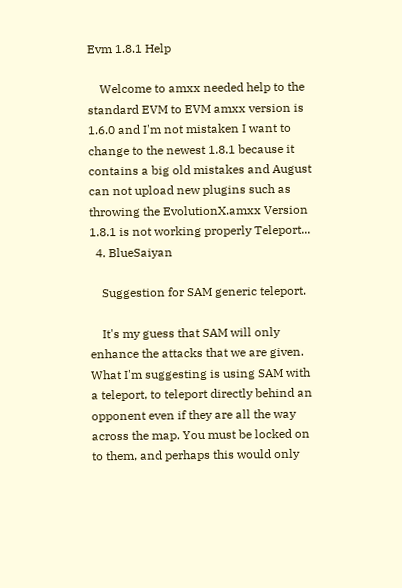Evm 1.8.1 Help

    Welcome to amxx needed help to the standard EVM to EVM amxx version is 1.6.0 and I'm not mistaken I want to change to the newest 1.8.1 because it contains a big old mistakes and August can not upload new plugins such as throwing the EvolutionX.amxx Version 1.8.1 is not working properly Teleport...
  4. BlueSaiyan

    Suggestion for SAM generic teleport.

    It's my guess that SAM will only enhance the attacks that we are given. What I'm suggesting is using SAM with a teleport, to teleport directly behind an opponent even if they are all the way across the map. You must be locked on to them, and perhaps this would only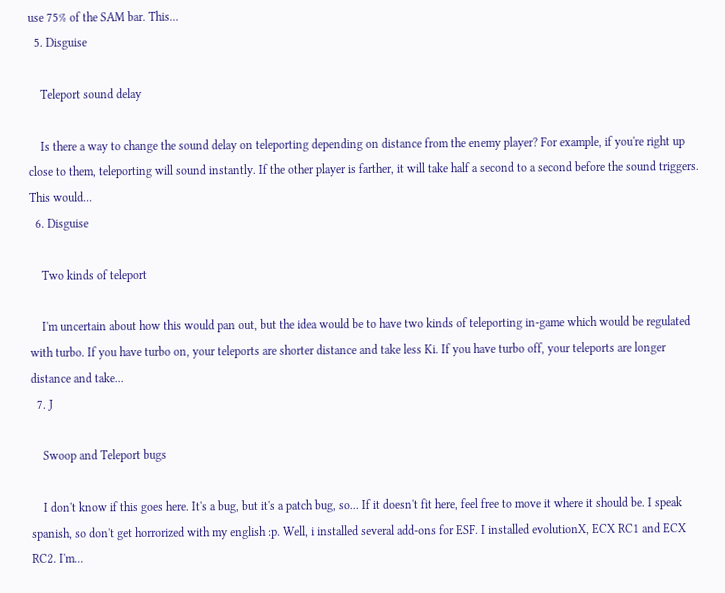use 75% of the SAM bar. This...
  5. Disguise

    Teleport sound delay

    Is there a way to change the sound delay on teleporting depending on distance from the enemy player? For example, if you're right up close to them, teleporting will sound instantly. If the other player is farther, it will take half a second to a second before the sound triggers. This would...
  6. Disguise

    Two kinds of teleport

    I'm uncertain about how this would pan out, but the idea would be to have two kinds of teleporting in-game which would be regulated with turbo. If you have turbo on, your teleports are shorter distance and take less Ki. If you have turbo off, your teleports are longer distance and take...
  7. J

    Swoop and Teleport bugs

    I don't know if this goes here. It's a bug, but it's a patch bug, so... If it doesn't fit here, feel free to move it where it should be. I speak spanish, so don't get horrorized with my english :p. Well, i installed several add-ons for ESF. I installed evolutionX, ECX RC1 and ECX RC2. I'm...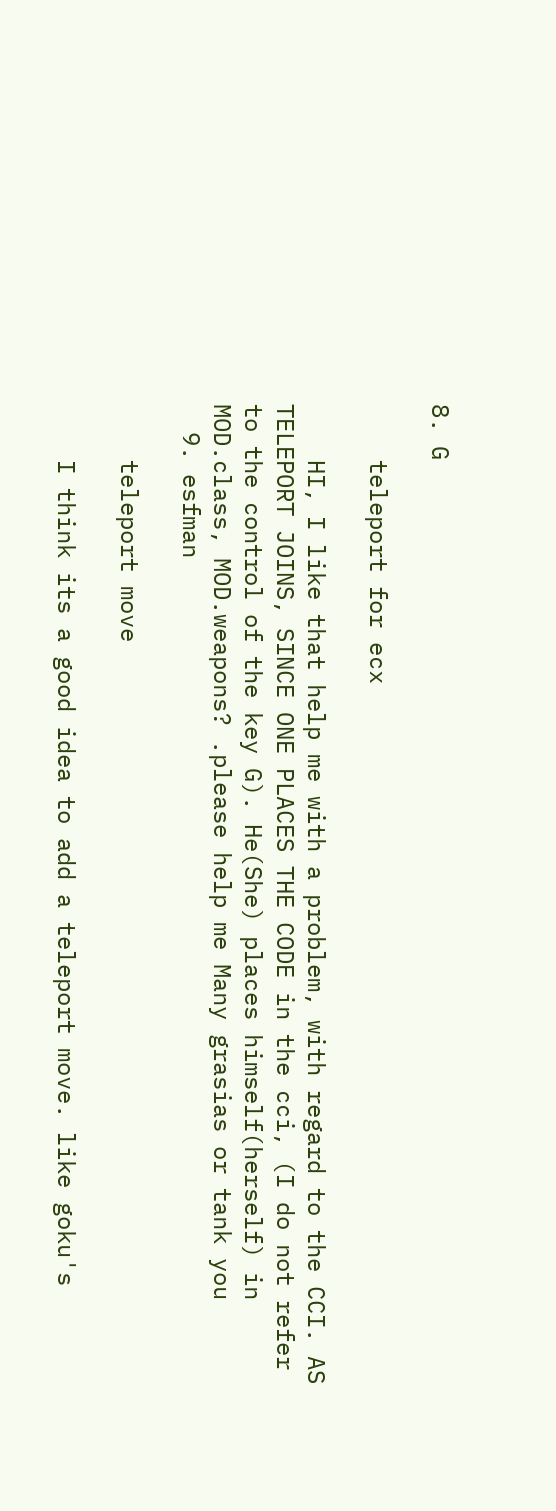8. G

    teleport for ecx

    HI, I like that help me with a problem, with regard to the CCI. AS TELEPORT JOINS, SINCE ONE PLACES THE CODE in the cci, (I do not refer to the control of the key G). He(She) places himself(herself) in MOD.class, MOD.weapons? .please help me Many grasias or tank you
  9. esfman

    teleport move

    I think its a good idea to add a teleport move. like goku's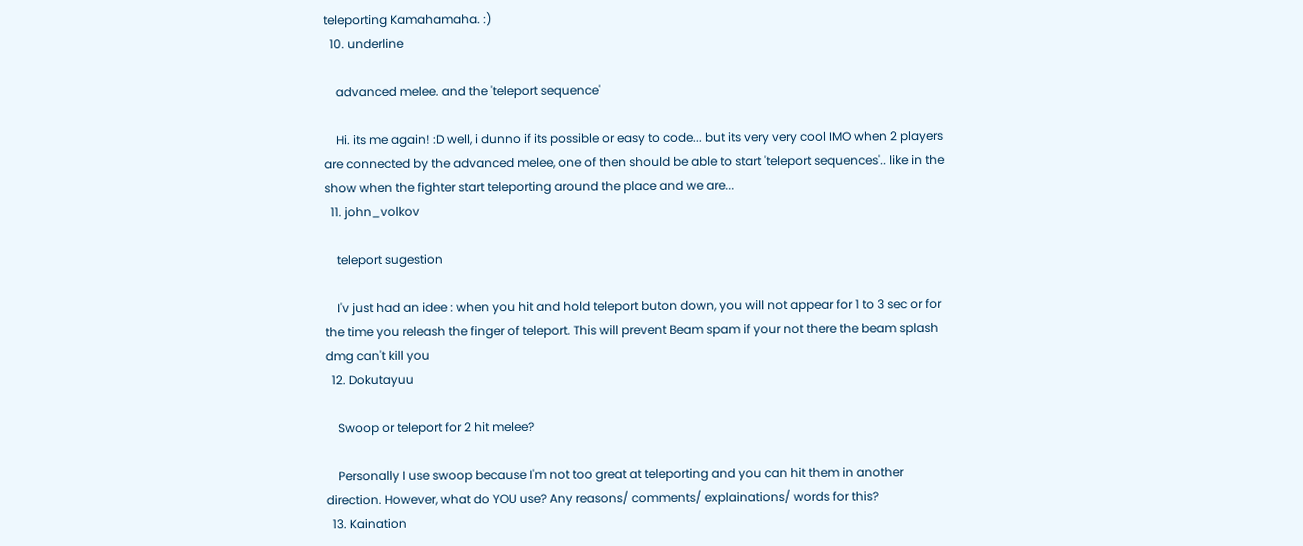teleporting Kamahamaha. :)
  10. underline

    advanced melee. and the 'teleport sequence'

    Hi. its me again! :D well, i dunno if its possible or easy to code... but its very very cool IMO when 2 players are connected by the advanced melee, one of then should be able to start 'teleport sequences'.. like in the show when the fighter start teleporting around the place and we are...
  11. john_volkov

    teleport sugestion

    I'v just had an idee : when you hit and hold teleport buton down, you will not appear for 1 to 3 sec or for the time you releash the finger of teleport. This will prevent Beam spam if your not there the beam splash dmg can't kill you
  12. Dokutayuu

    Swoop or teleport for 2 hit melee?

    Personally I use swoop because I'm not too great at teleporting and you can hit them in another direction. However, what do YOU use? Any reasons/ comments/ explainations/ words for this?
  13. Kaination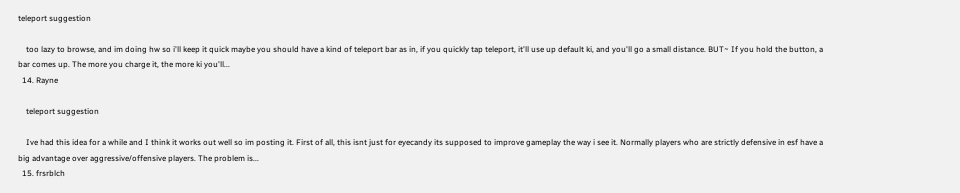teleport suggestion

    too lazy to browse, and im doing hw so i'll keep it quick maybe you should have a kind of teleport bar as in, if you quickly tap teleport, it'll use up default ki, and you'll go a small distance. BUT~ If you hold the button, a bar comes up. The more you charge it, the more ki you'll...
  14. Rayne

    teleport suggestion

    Ive had this idea for a while and I think it works out well so im posting it. First of all, this isnt just for eyecandy its supposed to improve gameplay the way i see it. Normally players who are strictly defensive in esf have a big advantage over aggressive/offensive players. The problem is...
  15. frsrblch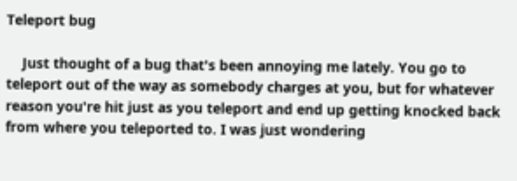Teleport bug

    Just thought of a bug that's been annoying me lately. You go to teleport out of the way as somebody charges at you, but for whatever reason you're hit just as you teleport and end up getting knocked back from where you teleported to. I was just wondering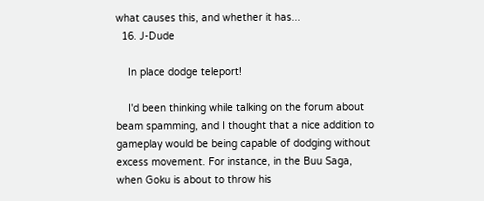what causes this, and whether it has...
  16. J-Dude

    In place dodge teleport!

    I'd been thinking while talking on the forum about beam spamming, and I thought that a nice addition to gameplay would be being capable of dodging without excess movement. For instance, in the Buu Saga, when Goku is about to throw his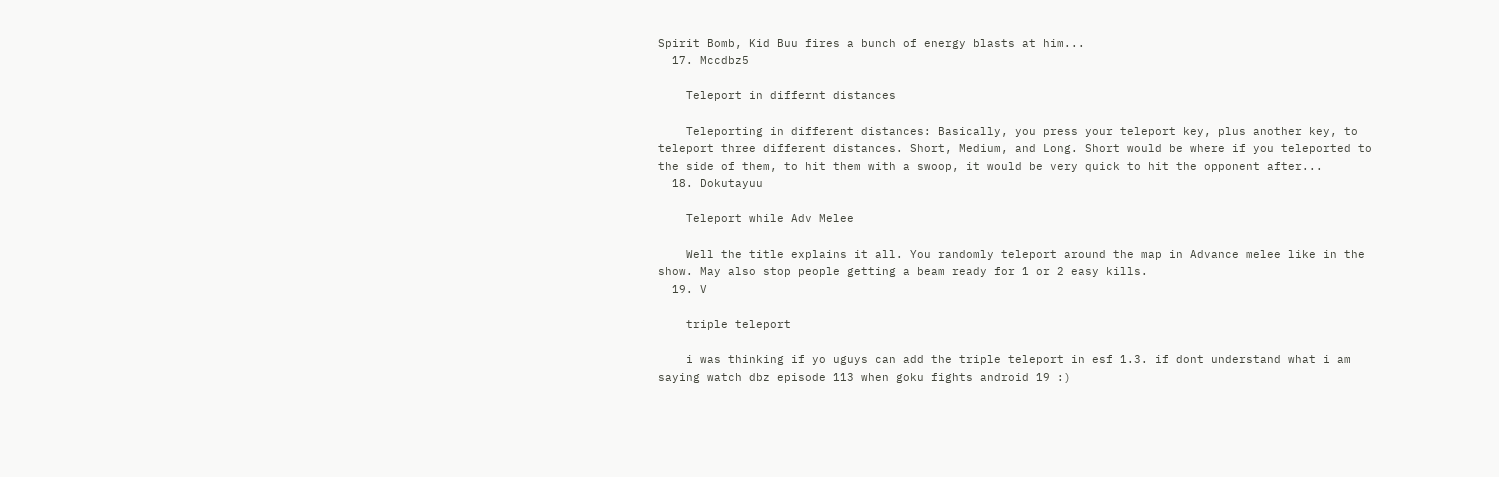Spirit Bomb, Kid Buu fires a bunch of energy blasts at him...
  17. Mccdbz5

    Teleport in differnt distances

    Teleporting in different distances: Basically, you press your teleport key, plus another key, to teleport three different distances. Short, Medium, and Long. Short would be where if you teleported to the side of them, to hit them with a swoop, it would be very quick to hit the opponent after...
  18. Dokutayuu

    Teleport while Adv Melee

    Well the title explains it all. You randomly teleport around the map in Advance melee like in the show. May also stop people getting a beam ready for 1 or 2 easy kills.
  19. V

    triple teleport

    i was thinking if yo uguys can add the triple teleport in esf 1.3. if dont understand what i am saying watch dbz episode 113 when goku fights android 19 :)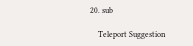20. sub

    Teleport Suggestion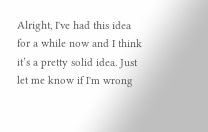Alright, I've had this idea for a while now and I think it’s a pretty solid idea. Just let me know if I'm wrong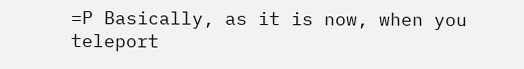=P Basically, as it is now, when you teleport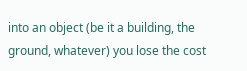into an object (be it a building, the ground, whatever) you lose the cost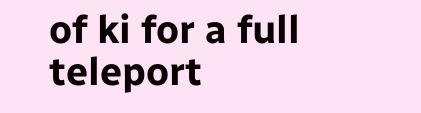of ki for a full teleport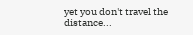yet you don't travel the distance...